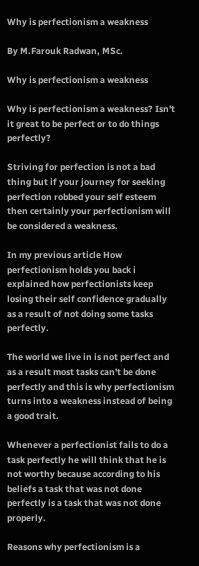Why is perfectionism a weakness

By M.Farouk Radwan, MSc.

Why is perfectionism a weakness

Why is perfectionism a weakness? Isn't it great to be perfect or to do things perfectly?

Striving for perfection is not a bad thing but if your journey for seeking perfection robbed your self esteem then certainly your perfectionism will be considered a weakness.

In my previous article How perfectionism holds you back i explained how perfectionists keep losing their self confidence gradually as a result of not doing some tasks perfectly.

The world we live in is not perfect and as a result most tasks can't be done perfectly and this is why perfectionism turns into a weakness instead of being a good trait.

Whenever a perfectionist fails to do a task perfectly he will think that he is not worthy because according to his beliefs a task that was not done perfectly is a task that was not done properly.

Reasons why perfectionism is a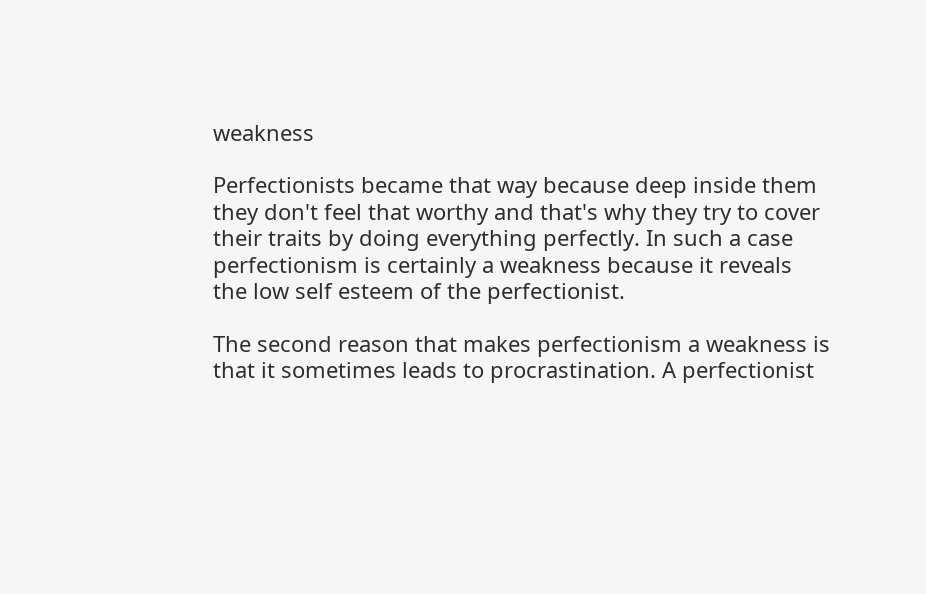weakness

Perfectionists became that way because deep inside them they don't feel that worthy and that's why they try to cover their traits by doing everything perfectly. In such a case perfectionism is certainly a weakness because it reveals the low self esteem of the perfectionist.

The second reason that makes perfectionism a weakness is that it sometimes leads to procrastination. A perfectionist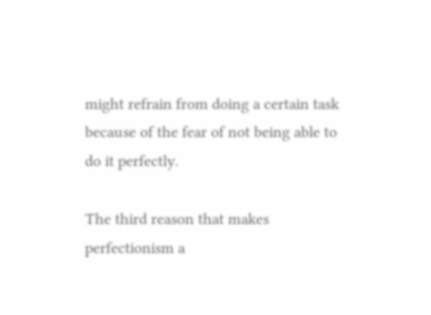might refrain from doing a certain task because of the fear of not being able to do it perfectly.

The third reason that makes perfectionism a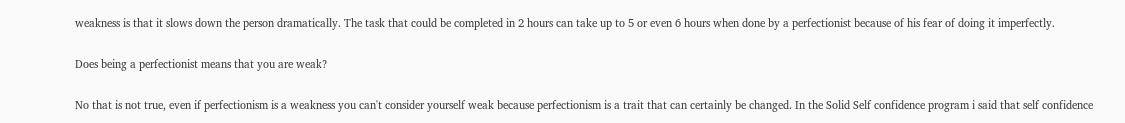weakness is that it slows down the person dramatically. The task that could be completed in 2 hours can take up to 5 or even 6 hours when done by a perfectionist because of his fear of doing it imperfectly.

Does being a perfectionist means that you are weak?

No that is not true, even if perfectionism is a weakness you can't consider yourself weak because perfectionism is a trait that can certainly be changed. In the Solid Self confidence program i said that self confidence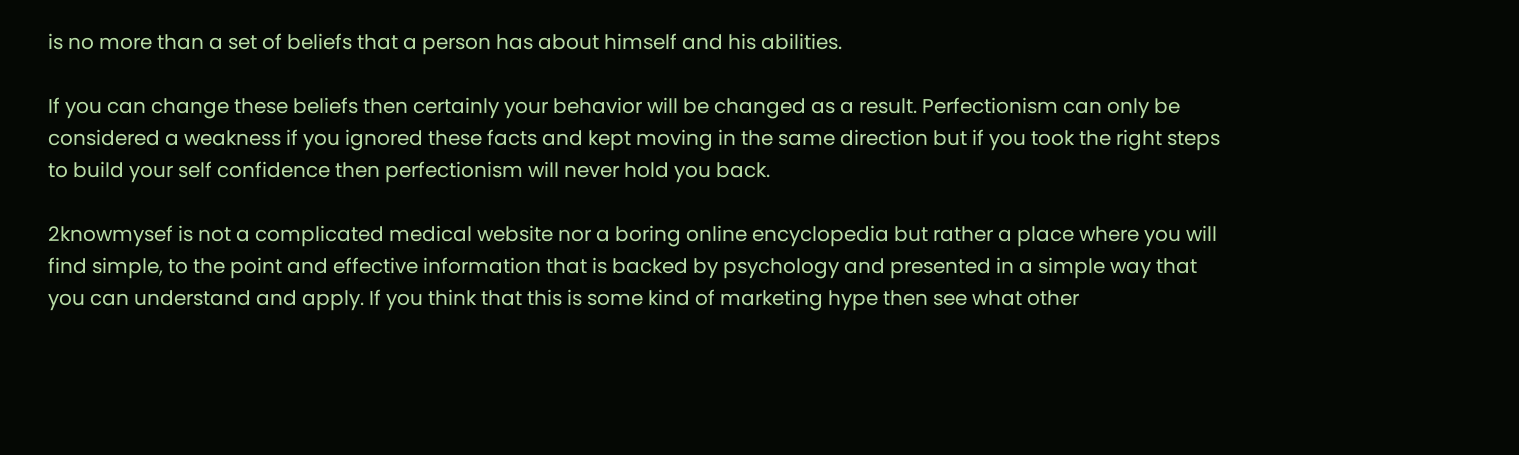is no more than a set of beliefs that a person has about himself and his abilities.

If you can change these beliefs then certainly your behavior will be changed as a result. Perfectionism can only be considered a weakness if you ignored these facts and kept moving in the same direction but if you took the right steps to build your self confidence then perfectionism will never hold you back.

2knowmysef is not a complicated medical website nor a boring online encyclopedia but rather a place where you will find simple, to the point and effective information that is backed by psychology and presented in a simple way that you can understand and apply. If you think that this is some kind of marketing hype then see what other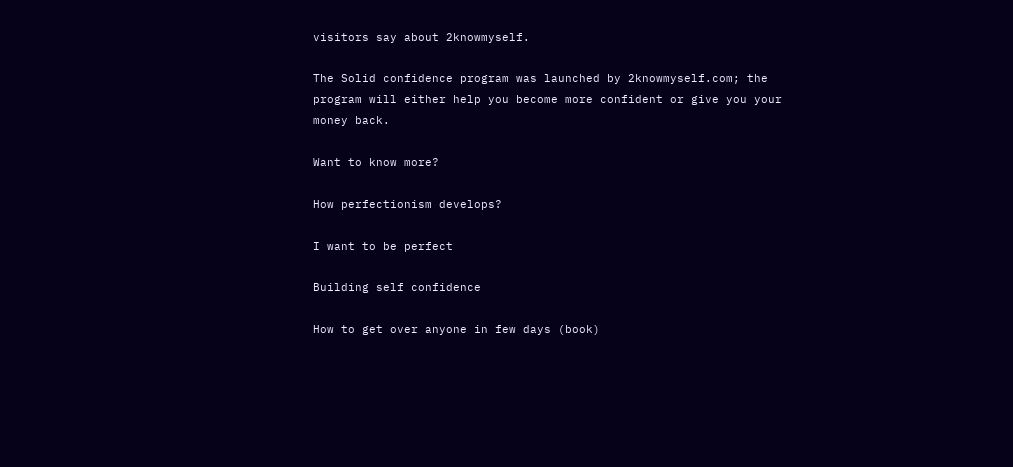visitors say about 2knowmyself.

The Solid confidence program was launched by 2knowmyself.com; the program will either help you become more confident or give you your money back.

Want to know more?

How perfectionism develops?

I want to be perfect

Building self confidence

How to get over anyone in few days (book)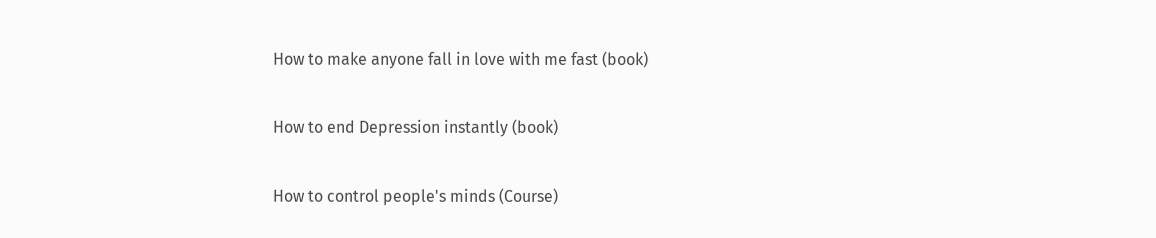How to make anyone fall in love with me fast (book)

How to end Depression instantly (book)

How to control people's minds (Course)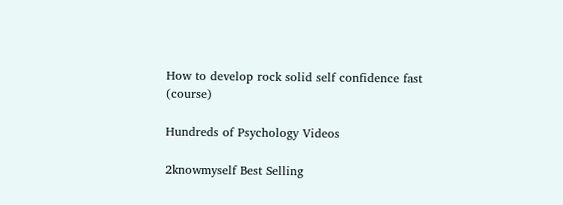How to develop rock solid self confidence fast (course)

Hundreds of Psychology Videos

2knowmyself Best Selling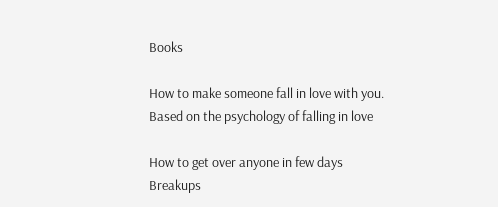Books

How to make someone fall in love with you.
Based on the psychology of falling in love

How to get over anyone in few days
Breakups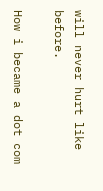will never hurt like before.

How i became a dot com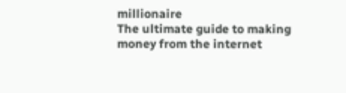millionaire
The ultimate guide to making money from the internet